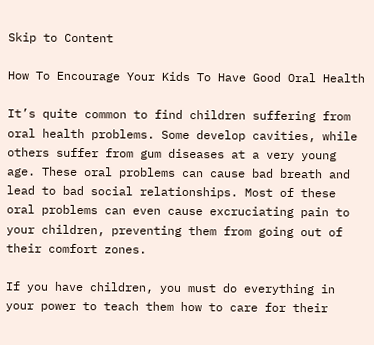Skip to Content

How To Encourage Your Kids To Have Good Oral Health

It’s quite common to find children suffering from oral health problems. Some develop cavities, while others suffer from gum diseases at a very young age. These oral problems can cause bad breath and lead to bad social relationships. Most of these oral problems can even cause excruciating pain to your children, preventing them from going out of their comfort zones.

If you have children, you must do everything in your power to teach them how to care for their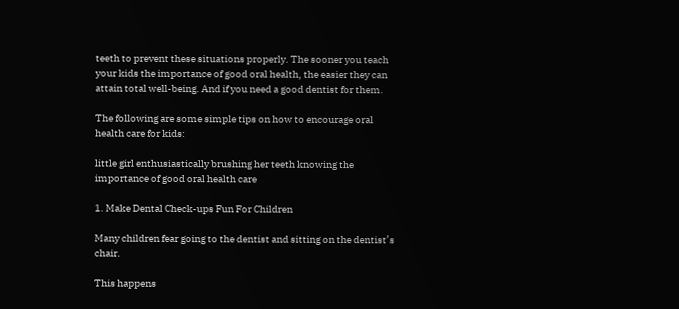teeth to prevent these situations properly. The sooner you teach your kids the importance of good oral health, the easier they can attain total well-being. And if you need a good dentist for them.

The following are some simple tips on how to encourage oral health care for kids:

little girl enthusiastically brushing her teeth knowing the importance of good oral health care

1. Make Dental Check-ups Fun For Children

Many children fear going to the dentist and sitting on the dentist’s chair.

This happens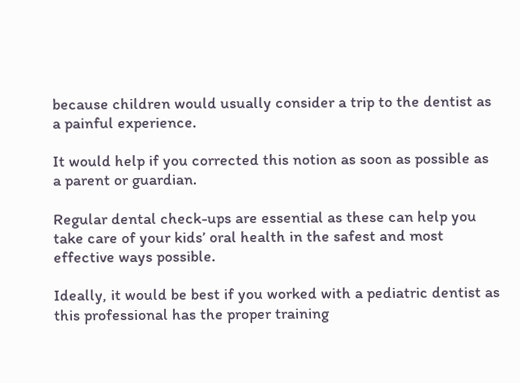because children would usually consider a trip to the dentist as a painful experience.

It would help if you corrected this notion as soon as possible as a parent or guardian.

Regular dental check-ups are essential as these can help you take care of your kids’ oral health in the safest and most effective ways possible.

Ideally, it would be best if you worked with a pediatric dentist as this professional has the proper training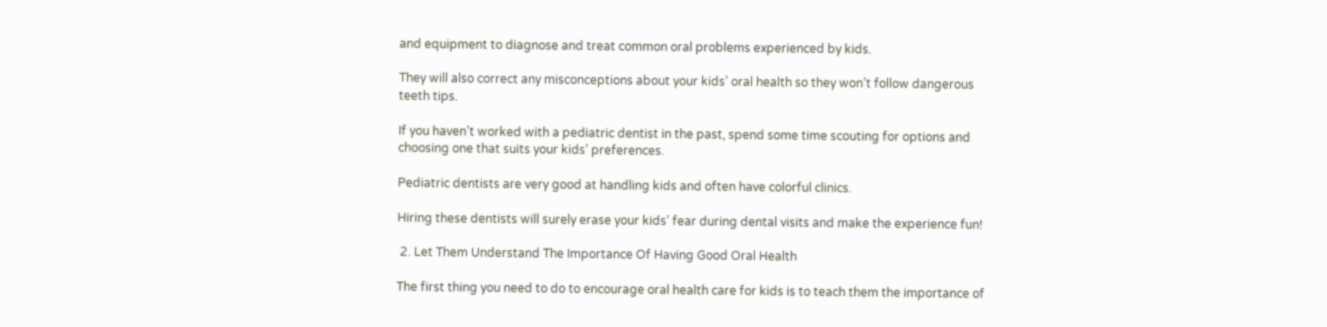and equipment to diagnose and treat common oral problems experienced by kids.

They will also correct any misconceptions about your kids’ oral health so they won’t follow dangerous teeth tips.

If you haven’t worked with a pediatric dentist in the past, spend some time scouting for options and choosing one that suits your kids’ preferences.

Pediatric dentists are very good at handling kids and often have colorful clinics.

Hiring these dentists will surely erase your kids’ fear during dental visits and make the experience fun!

 2. Let Them Understand The Importance Of Having Good Oral Health

The first thing you need to do to encourage oral health care for kids is to teach them the importance of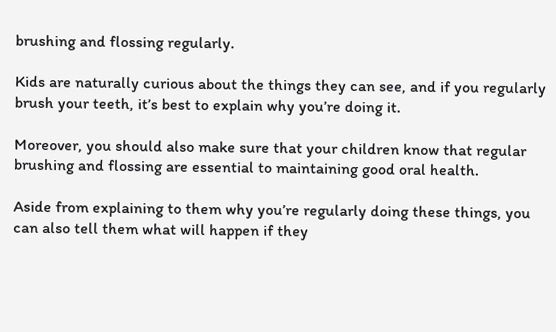brushing and flossing regularly.

Kids are naturally curious about the things they can see, and if you regularly brush your teeth, it’s best to explain why you’re doing it.

Moreover, you should also make sure that your children know that regular brushing and flossing are essential to maintaining good oral health.

Aside from explaining to them why you’re regularly doing these things, you can also tell them what will happen if they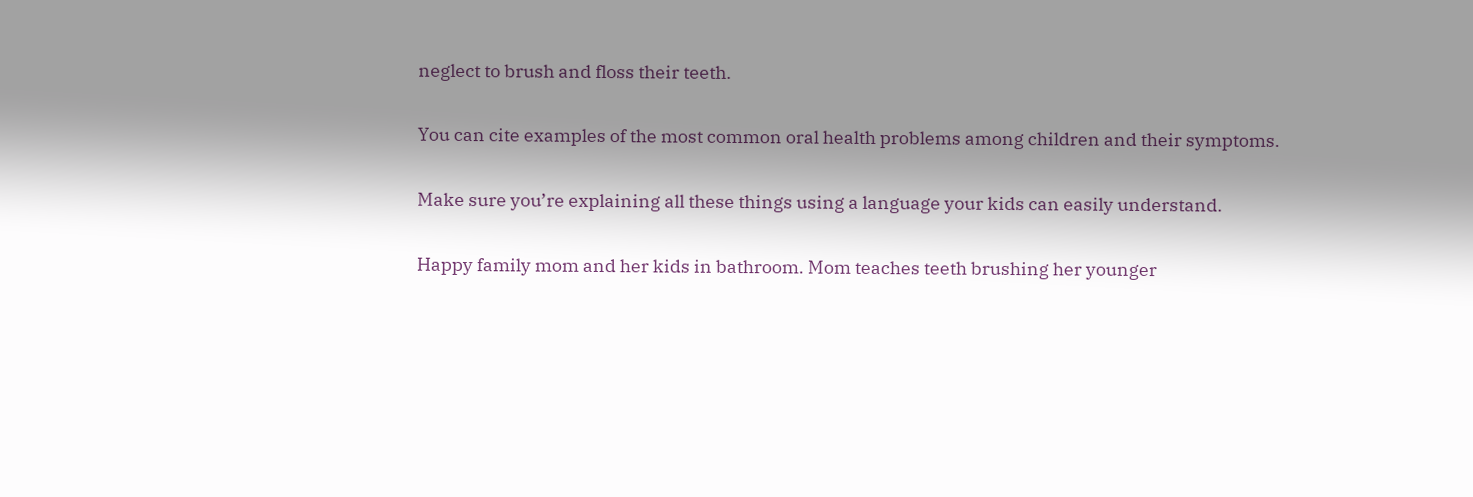neglect to brush and floss their teeth.

You can cite examples of the most common oral health problems among children and their symptoms.

Make sure you’re explaining all these things using a language your kids can easily understand.

Happy family mom and her kids in bathroom. Mom teaches teeth brushing her younger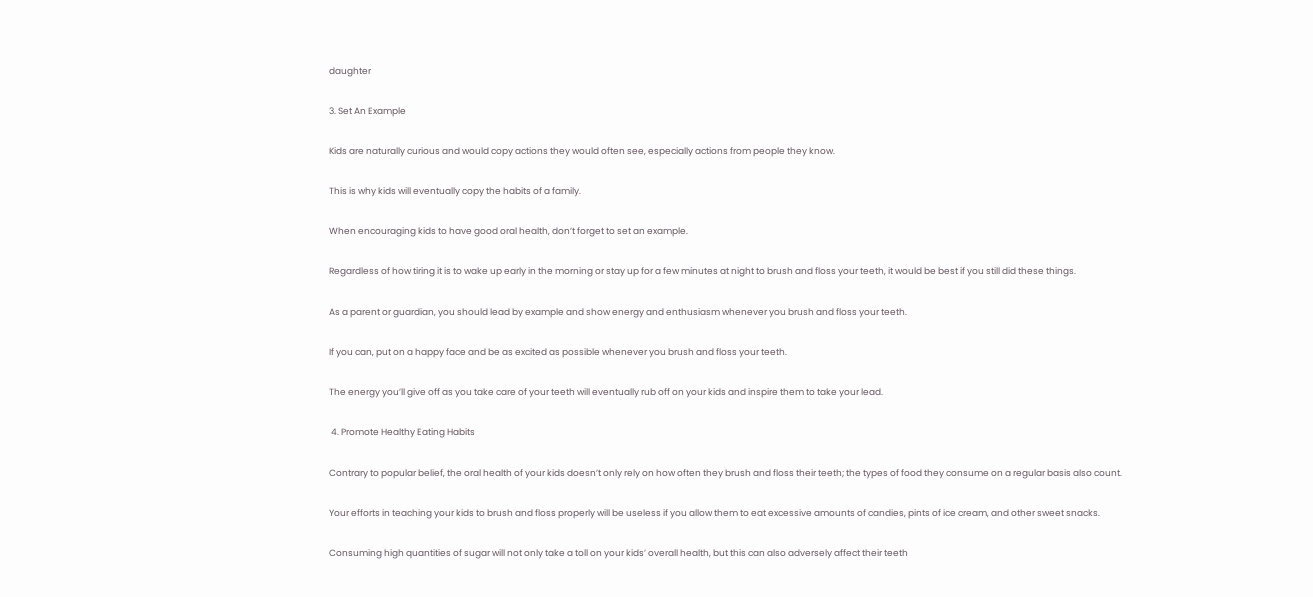daughter

3. Set An Example

Kids are naturally curious and would copy actions they would often see, especially actions from people they know.

This is why kids will eventually copy the habits of a family.

When encouraging kids to have good oral health, don’t forget to set an example.

Regardless of how tiring it is to wake up early in the morning or stay up for a few minutes at night to brush and floss your teeth, it would be best if you still did these things.

As a parent or guardian, you should lead by example and show energy and enthusiasm whenever you brush and floss your teeth.

If you can, put on a happy face and be as excited as possible whenever you brush and floss your teeth.

The energy you’ll give off as you take care of your teeth will eventually rub off on your kids and inspire them to take your lead.

 4. Promote Healthy Eating Habits

Contrary to popular belief, the oral health of your kids doesn’t only rely on how often they brush and floss their teeth; the types of food they consume on a regular basis also count.

Your efforts in teaching your kids to brush and floss properly will be useless if you allow them to eat excessive amounts of candies, pints of ice cream, and other sweet snacks.

Consuming high quantities of sugar will not only take a toll on your kids’ overall health, but this can also adversely affect their teeth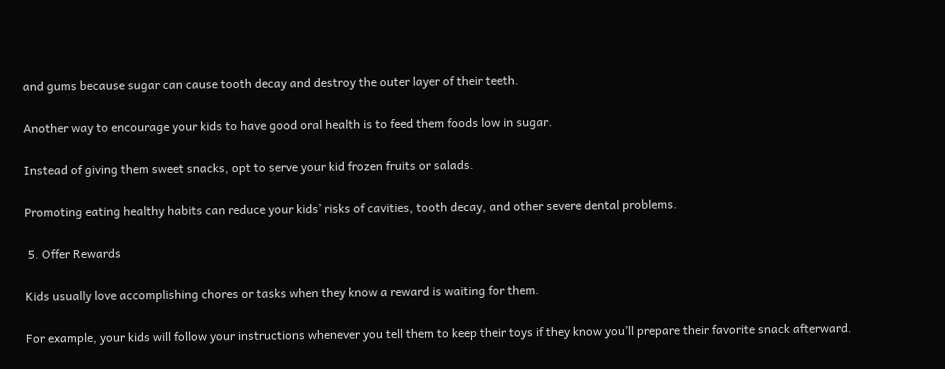and gums because sugar can cause tooth decay and destroy the outer layer of their teeth.

Another way to encourage your kids to have good oral health is to feed them foods low in sugar.

Instead of giving them sweet snacks, opt to serve your kid frozen fruits or salads.

Promoting eating healthy habits can reduce your kids’ risks of cavities, tooth decay, and other severe dental problems.

 5. Offer Rewards

Kids usually love accomplishing chores or tasks when they know a reward is waiting for them.

For example, your kids will follow your instructions whenever you tell them to keep their toys if they know you’ll prepare their favorite snack afterward.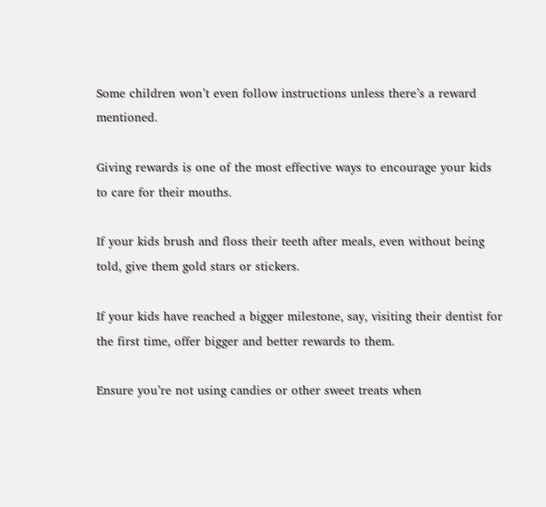Some children won’t even follow instructions unless there’s a reward mentioned.

Giving rewards is one of the most effective ways to encourage your kids to care for their mouths.

If your kids brush and floss their teeth after meals, even without being told, give them gold stars or stickers.

If your kids have reached a bigger milestone, say, visiting their dentist for the first time, offer bigger and better rewards to them.

Ensure you’re not using candies or other sweet treats when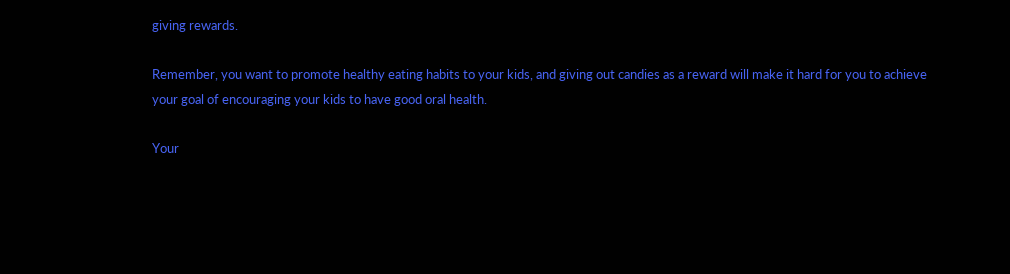giving rewards.

Remember, you want to promote healthy eating habits to your kids, and giving out candies as a reward will make it hard for you to achieve your goal of encouraging your kids to have good oral health.

Your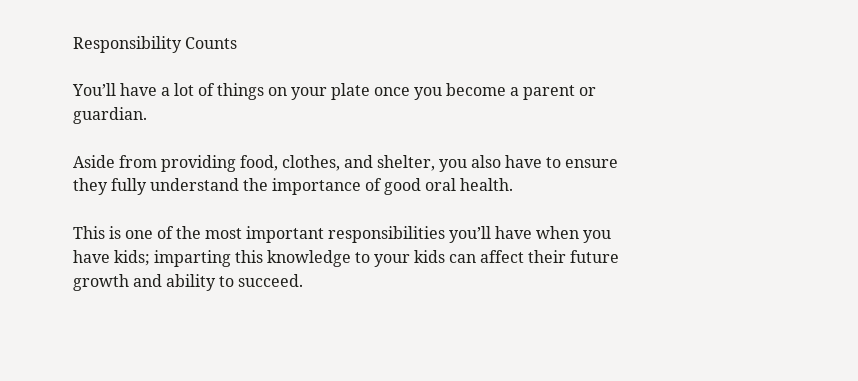Responsibility Counts

You’ll have a lot of things on your plate once you become a parent or guardian.

Aside from providing food, clothes, and shelter, you also have to ensure they fully understand the importance of good oral health.

This is one of the most important responsibilities you’ll have when you have kids; imparting this knowledge to your kids can affect their future growth and ability to succeed.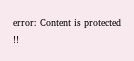error: Content is protected !!